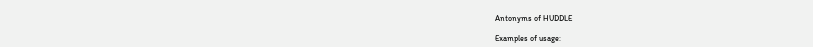Antonyms of HUDDLE

Examples of usage: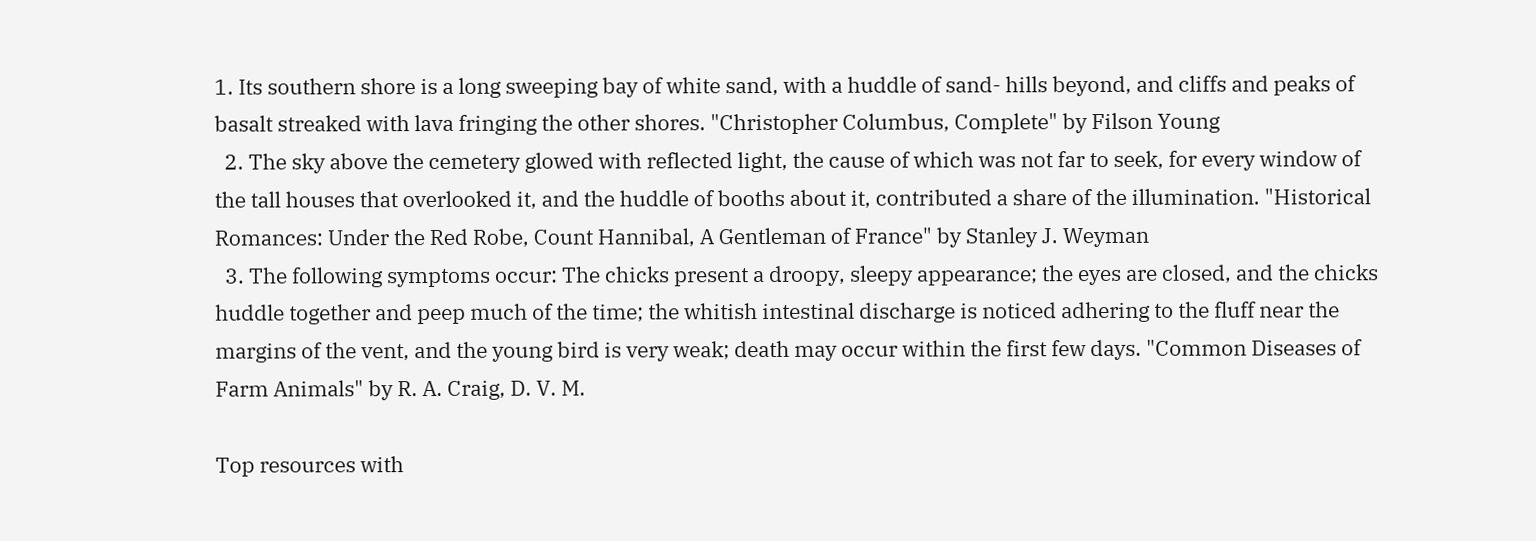1. Its southern shore is a long sweeping bay of white sand, with a huddle of sand- hills beyond, and cliffs and peaks of basalt streaked with lava fringing the other shores. "Christopher Columbus, Complete" by Filson Young
  2. The sky above the cemetery glowed with reflected light, the cause of which was not far to seek, for every window of the tall houses that overlooked it, and the huddle of booths about it, contributed a share of the illumination. "Historical Romances: Under the Red Robe, Count Hannibal, A Gentleman of France" by Stanley J. Weyman
  3. The following symptoms occur: The chicks present a droopy, sleepy appearance; the eyes are closed, and the chicks huddle together and peep much of the time; the whitish intestinal discharge is noticed adhering to the fluff near the margins of the vent, and the young bird is very weak; death may occur within the first few days. "Common Diseases of Farm Animals" by R. A. Craig, D. V. M.

Top resources with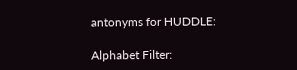antonyms for HUDDLE:

Alphabet Filter: